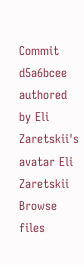Commit d5a6bcee authored by Eli Zaretskii's avatar Eli Zaretskii
Browse files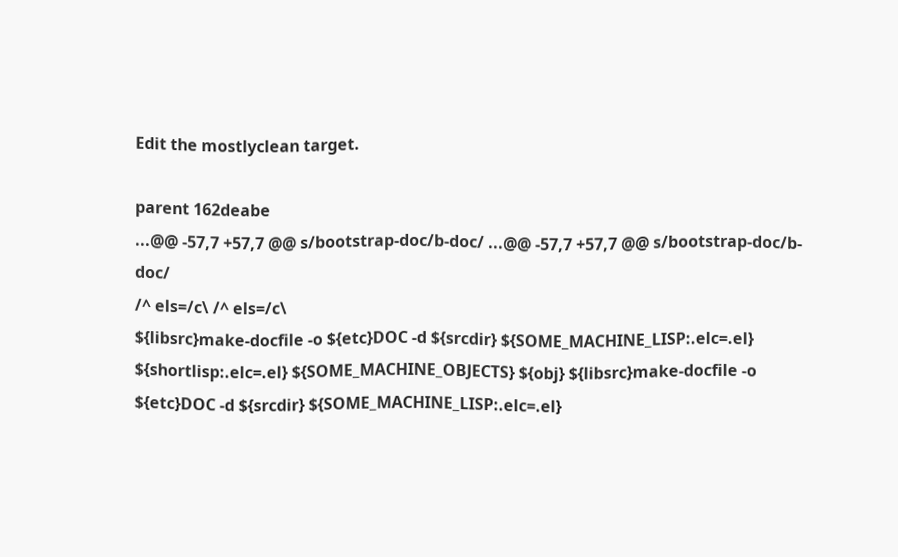Edit the mostlyclean target.

parent 162deabe
...@@ -57,7 +57,7 @@ s/bootstrap-doc/b-doc/ ...@@ -57,7 +57,7 @@ s/bootstrap-doc/b-doc/
/^ els=/c\ /^ els=/c\
${libsrc}make-docfile -o ${etc}DOC -d ${srcdir} ${SOME_MACHINE_LISP:.elc=.el} ${shortlisp:.elc=.el} ${SOME_MACHINE_OBJECTS} ${obj} ${libsrc}make-docfile -o ${etc}DOC -d ${srcdir} ${SOME_MACHINE_LISP:.elc=.el}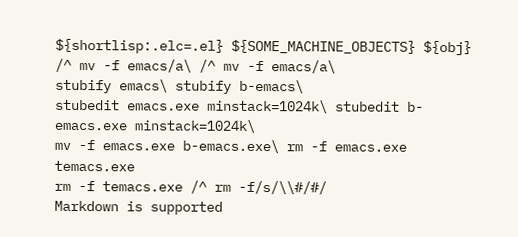${shortlisp:.elc=.el} ${SOME_MACHINE_OBJECTS} ${obj}
/^ mv -f emacs/a\ /^ mv -f emacs/a\
stubify emacs\ stubify b-emacs\
stubedit emacs.exe minstack=1024k\ stubedit b-emacs.exe minstack=1024k\
mv -f emacs.exe b-emacs.exe\ rm -f emacs.exe temacs.exe
rm -f temacs.exe /^ rm -f/s/\\#/#/
Markdown is supported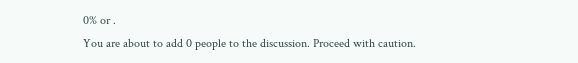0% or .
You are about to add 0 people to the discussion. Proceed with caution.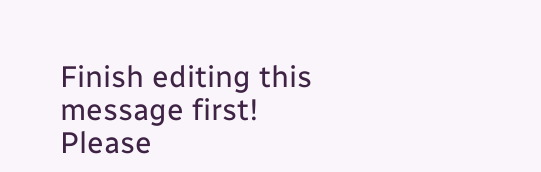Finish editing this message first!
Please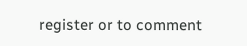register or to comment